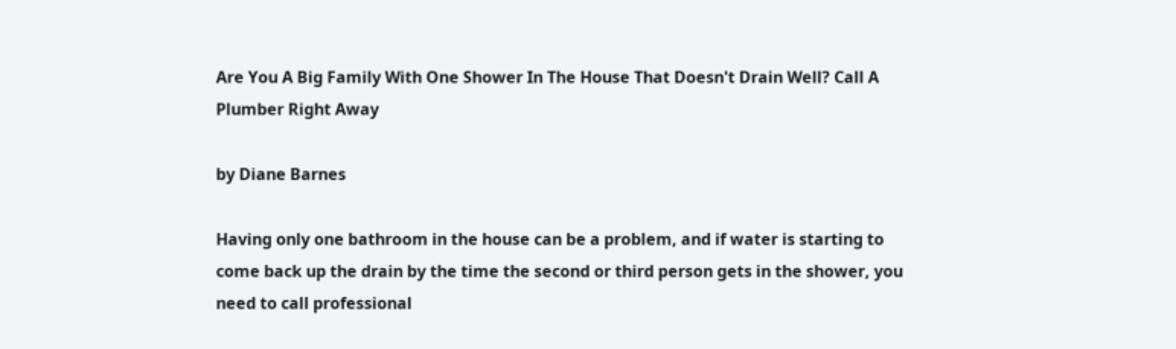Are You A Big Family With One Shower In The House That Doesn't Drain Well? Call A Plumber Right Away

by Diane Barnes

Having only one bathroom in the house can be a problem, and if water is starting to come back up the drain by the time the second or third person gets in the shower, you need to call professional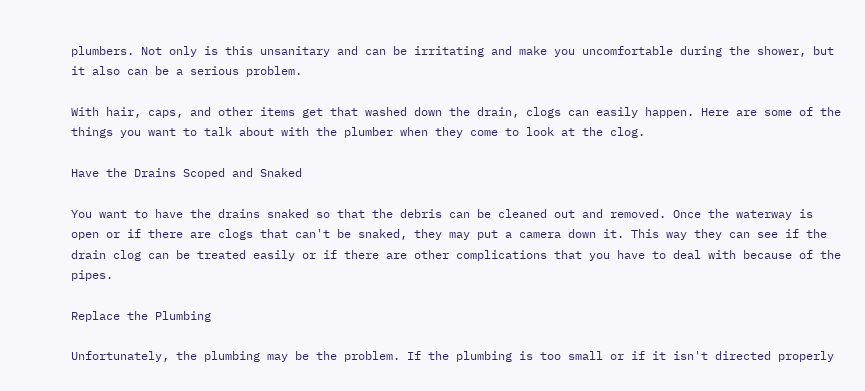plumbers. Not only is this unsanitary and can be irritating and make you uncomfortable during the shower, but it also can be a serious problem.

With hair, caps, and other items get that washed down the drain, clogs can easily happen. Here are some of the things you want to talk about with the plumber when they come to look at the clog.

Have the Drains Scoped and Snaked

You want to have the drains snaked so that the debris can be cleaned out and removed. Once the waterway is open or if there are clogs that can't be snaked, they may put a camera down it. This way they can see if the drain clog can be treated easily or if there are other complications that you have to deal with because of the pipes.

Replace the Plumbing

Unfortunately, the plumbing may be the problem. If the plumbing is too small or if it isn't directed properly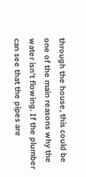through the house, this could be one of the main reasons why the water isn't flowing. If the plumber can see that the pipes are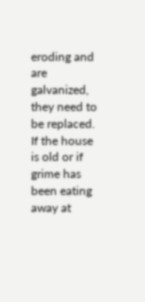eroding and are galvanized, they need to be replaced. If the house is old or if grime has been eating away at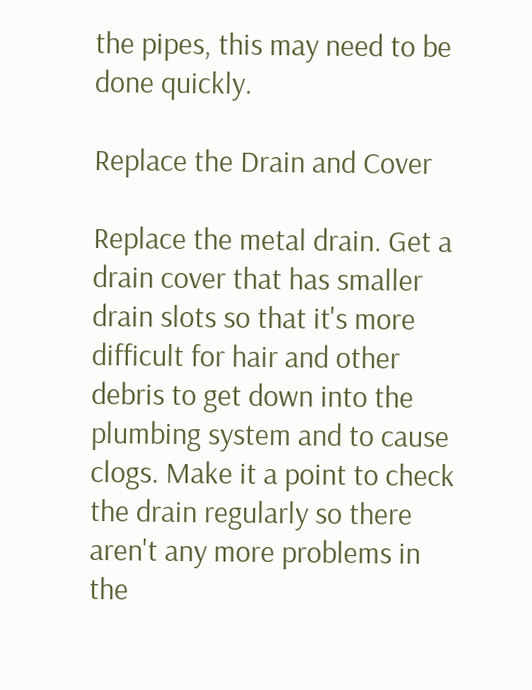the pipes, this may need to be done quickly.

Replace the Drain and Cover

Replace the metal drain. Get a drain cover that has smaller drain slots so that it's more difficult for hair and other debris to get down into the plumbing system and to cause clogs. Make it a point to check the drain regularly so there aren't any more problems in the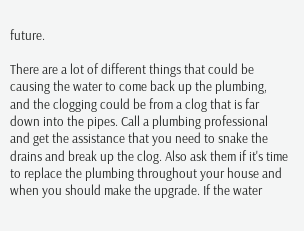future.

There are a lot of different things that could be causing the water to come back up the plumbing, and the clogging could be from a clog that is far down into the pipes. Call a plumbing professional and get the assistance that you need to snake the drains and break up the clog. Also ask them if it's time to replace the plumbing throughout your house and when you should make the upgrade. If the water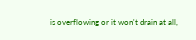is overflowing or it won't drain at all,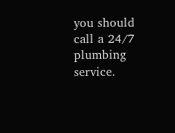you should call a 24/7 plumbing service.